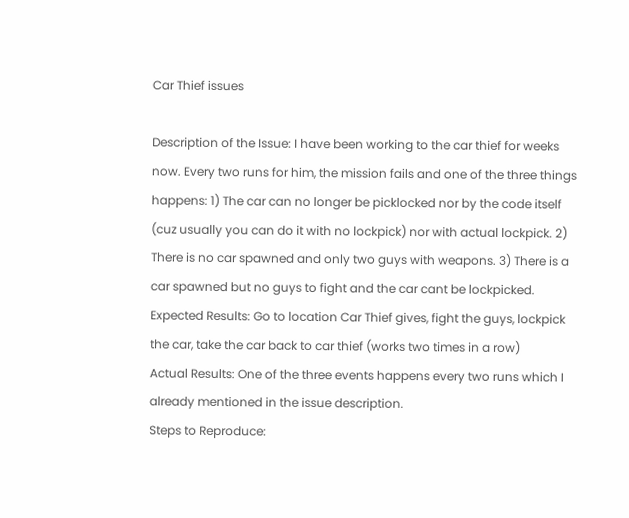Car Thief issues

Description of the Issue: I have been working to the car thief for weeks now. Every two runs for him, the mission fails and one of the three things happens: 1) The car can no longer be picklocked nor by the code itself (cuz usually you can do it with no lockpick) nor with actual lockpick. 2) There is no car spawned and only two guys with weapons. 3) There is a car spawned but no guys to fight and the car cant be lockpicked.
Expected Results: Go to location Car Thief gives, fight the guys, lockpick the car, take the car back to car thief (works two times in a row)
Actual Results: One of the three events happens every two runs which I already mentioned in the issue description.
Steps to Reproduce: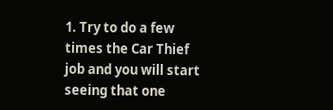1. Try to do a few times the Car Thief job and you will start seeing that one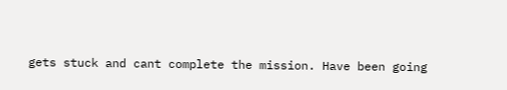gets stuck and cant complete the mission. Have been going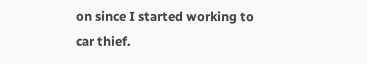on since I started working to car thief.